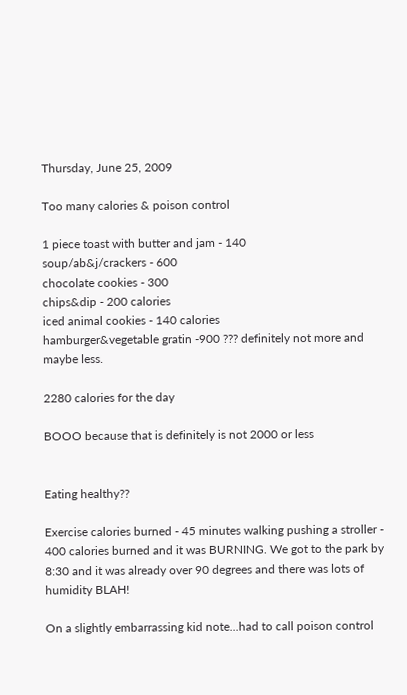Thursday, June 25, 2009

Too many calories & poison control

1 piece toast with butter and jam - 140
soup/ab&j/crackers - 600
chocolate cookies - 300
chips&dip - 200 calories
iced animal cookies - 140 calories
hamburger&vegetable gratin -900 ??? definitely not more and maybe less.

2280 calories for the day

BOOO because that is definitely is not 2000 or less


Eating healthy??

Exercise calories burned - 45 minutes walking pushing a stroller - 400 calories burned and it was BURNING. We got to the park by 8:30 and it was already over 90 degrees and there was lots of humidity BLAH!

On a slightly embarrassing kid note...had to call poison control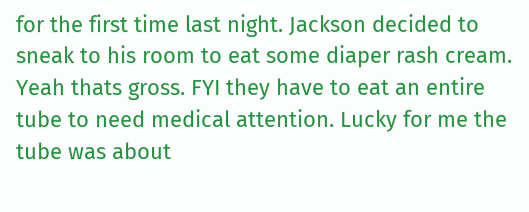for the first time last night. Jackson decided to sneak to his room to eat some diaper rash cream. Yeah thats gross. FYI they have to eat an entire tube to need medical attention. Lucky for me the tube was about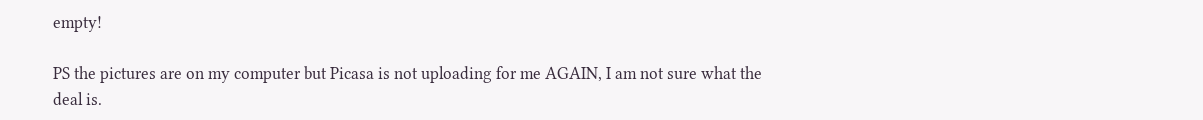empty!

PS the pictures are on my computer but Picasa is not uploading for me AGAIN, I am not sure what the deal is.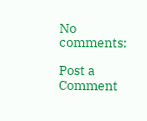No comments:

Post a Comment